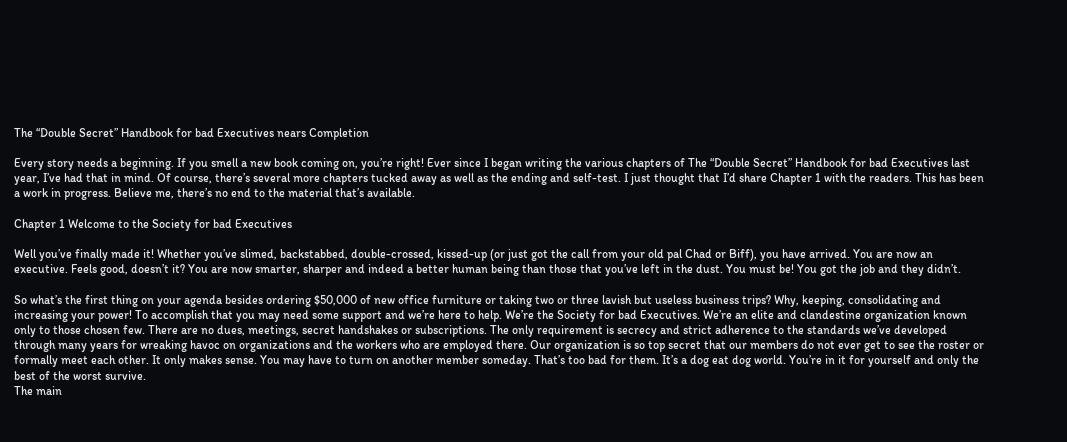The “Double Secret” Handbook for bad Executives nears Completion

Every story needs a beginning. If you smell a new book coming on, you’re right! Ever since I began writing the various chapters of The “Double Secret” Handbook for bad Executives last year, I’ve had that in mind. Of course, there’s several more chapters tucked away as well as the ending and self-test. I just thought that I’d share Chapter 1 with the readers. This has been a work in progress. Believe me, there’s no end to the material that’s available.

Chapter 1 Welcome to the Society for bad Executives

Well you’ve finally made it! Whether you’ve slimed, backstabbed, double-crossed, kissed-up (or just got the call from your old pal Chad or Biff), you have arrived. You are now an executive. Feels good, doesn’t it? You are now smarter, sharper and indeed a better human being than those that you’ve left in the dust. You must be! You got the job and they didn’t.

So what’s the first thing on your agenda besides ordering $50,000 of new office furniture or taking two or three lavish but useless business trips? Why, keeping, consolidating and increasing your power! To accomplish that you may need some support and we’re here to help. We’re the Society for bad Executives. We’re an elite and clandestine organization known only to those chosen few. There are no dues, meetings, secret handshakes or subscriptions. The only requirement is secrecy and strict adherence to the standards we’ve developed through many years for wreaking havoc on organizations and the workers who are employed there. Our organization is so top secret that our members do not ever get to see the roster or formally meet each other. It only makes sense. You may have to turn on another member someday. That’s too bad for them. It’s a dog eat dog world. You’re in it for yourself and only the best of the worst survive.
The main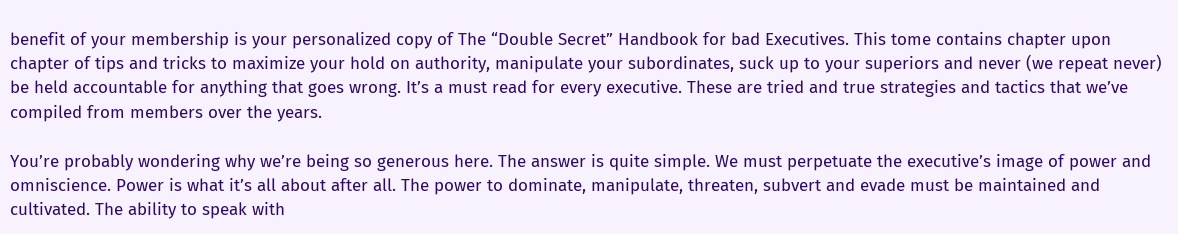benefit of your membership is your personalized copy of The “Double Secret” Handbook for bad Executives. This tome contains chapter upon chapter of tips and tricks to maximize your hold on authority, manipulate your subordinates, suck up to your superiors and never (we repeat never) be held accountable for anything that goes wrong. It’s a must read for every executive. These are tried and true strategies and tactics that we’ve compiled from members over the years.

You’re probably wondering why we’re being so generous here. The answer is quite simple. We must perpetuate the executive’s image of power and omniscience. Power is what it’s all about after all. The power to dominate, manipulate, threaten, subvert and evade must be maintained and cultivated. The ability to speak with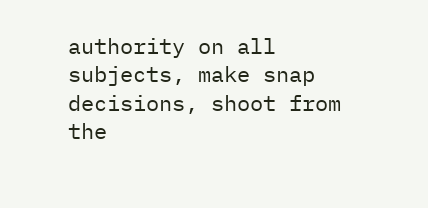authority on all subjects, make snap decisions, shoot from the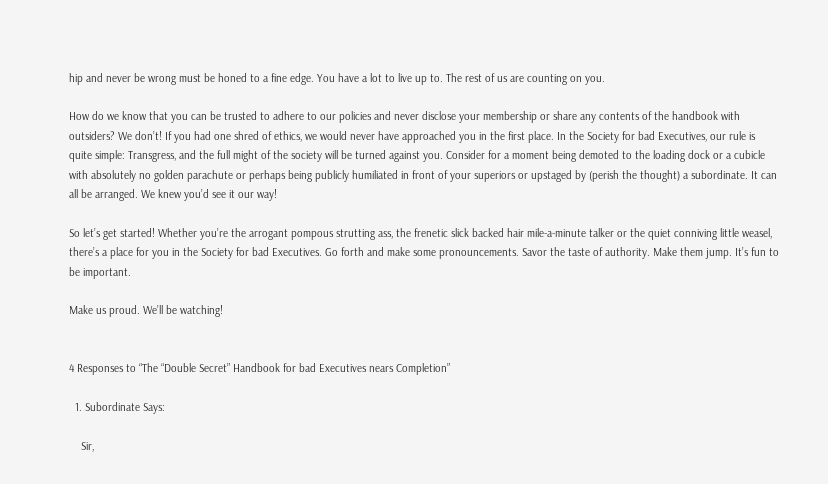hip and never be wrong must be honed to a fine edge. You have a lot to live up to. The rest of us are counting on you.

How do we know that you can be trusted to adhere to our policies and never disclose your membership or share any contents of the handbook with outsiders? We don’t! If you had one shred of ethics, we would never have approached you in the first place. In the Society for bad Executives, our rule is quite simple: Transgress, and the full might of the society will be turned against you. Consider for a moment being demoted to the loading dock or a cubicle with absolutely no golden parachute or perhaps being publicly humiliated in front of your superiors or upstaged by (perish the thought) a subordinate. It can all be arranged. We knew you’d see it our way!

So let’s get started! Whether you’re the arrogant pompous strutting ass, the frenetic slick backed hair mile-a-minute talker or the quiet conniving little weasel, there’s a place for you in the Society for bad Executives. Go forth and make some pronouncements. Savor the taste of authority. Make them jump. It’s fun to be important.

Make us proud. We’ll be watching!


4 Responses to “The “Double Secret” Handbook for bad Executives nears Completion”

  1. Subordinate Says:

    Sir,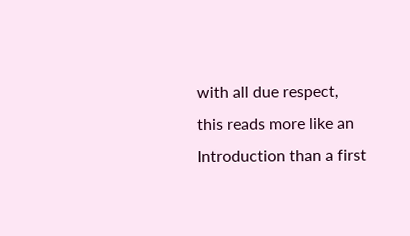with all due respect, this reads more like an Introduction than a first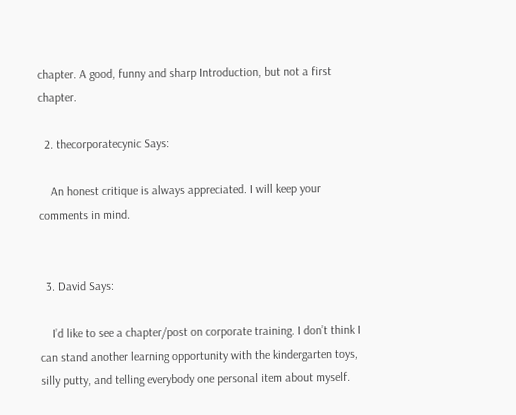chapter. A good, funny and sharp Introduction, but not a first chapter.

  2. thecorporatecynic Says:

    An honest critique is always appreciated. I will keep your comments in mind.


  3. David Says:

    I’d like to see a chapter/post on corporate training. I don’t think I can stand another learning opportunity with the kindergarten toys, silly putty, and telling everybody one personal item about myself.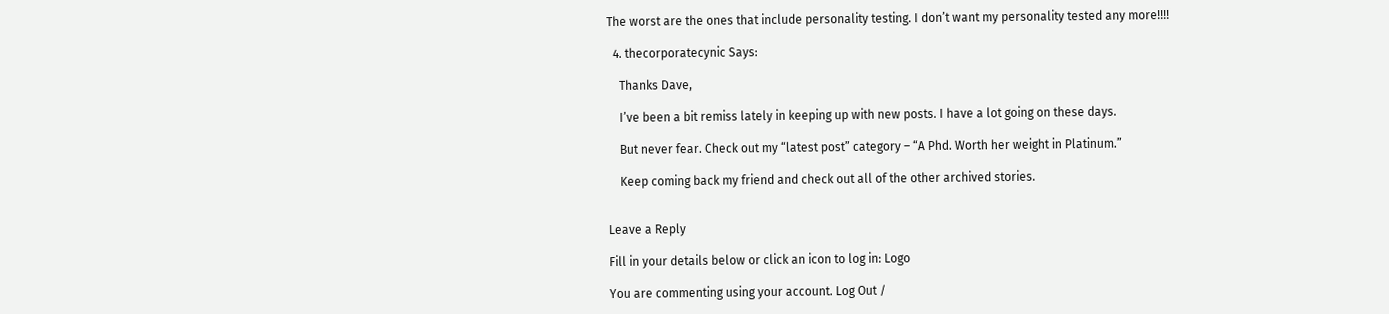The worst are the ones that include personality testing. I don’t want my personality tested any more!!!!

  4. thecorporatecynic Says:

    Thanks Dave,

    I’ve been a bit remiss lately in keeping up with new posts. I have a lot going on these days.

    But never fear. Check out my “latest post” category – “A Phd. Worth her weight in Platinum.”

    Keep coming back my friend and check out all of the other archived stories.


Leave a Reply

Fill in your details below or click an icon to log in: Logo

You are commenting using your account. Log Out /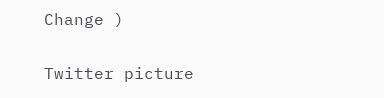Change )

Twitter picture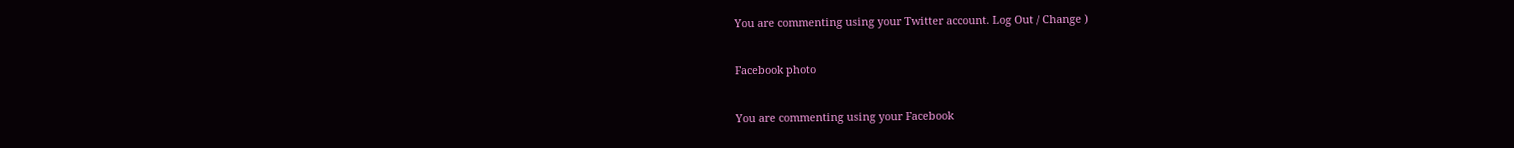You are commenting using your Twitter account. Log Out / Change )

Facebook photo

You are commenting using your Facebook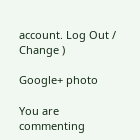account. Log Out / Change )

Google+ photo

You are commenting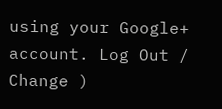using your Google+ account. Log Out / Change )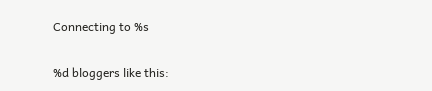Connecting to %s

%d bloggers like this: